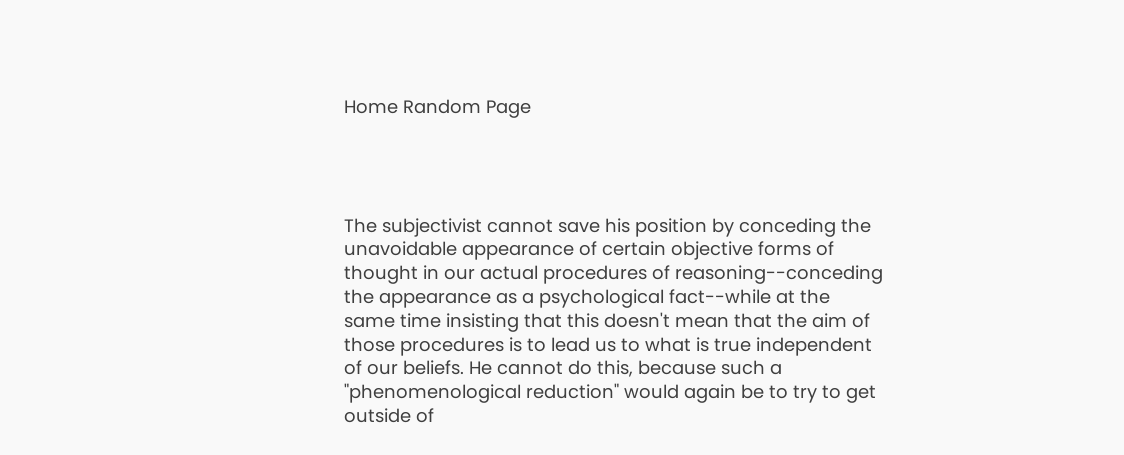Home Random Page




The subjectivist cannot save his position by conceding the unavoidable appearance of certain objective forms of thought in our actual procedures of reasoning--conceding the appearance as a psychological fact--while at the same time insisting that this doesn't mean that the aim of those procedures is to lead us to what is true independent of our beliefs. He cannot do this, because such a "phenomenological reduction" would again be to try to get outside of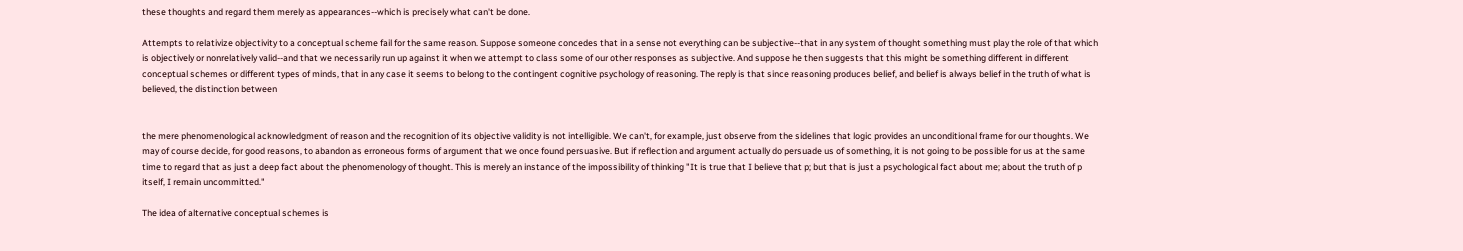these thoughts and regard them merely as appearances--which is precisely what can't be done.

Attempts to relativize objectivity to a conceptual scheme fail for the same reason. Suppose someone concedes that in a sense not everything can be subjective--that in any system of thought something must play the role of that which is objectively or nonrelatively valid--and that we necessarily run up against it when we attempt to class some of our other responses as subjective. And suppose he then suggests that this might be something different in different conceptual schemes or different types of minds, that in any case it seems to belong to the contingent cognitive psychology of reasoning. The reply is that since reasoning produces belief, and belief is always belief in the truth of what is believed, the distinction between


the mere phenomenological acknowledgment of reason and the recognition of its objective validity is not intelligible. We can't, for example, just observe from the sidelines that logic provides an unconditional frame for our thoughts. We may of course decide, for good reasons, to abandon as erroneous forms of argument that we once found persuasive. But if reflection and argument actually do persuade us of something, it is not going to be possible for us at the same time to regard that as just a deep fact about the phenomenology of thought. This is merely an instance of the impossibility of thinking "It is true that I believe that p; but that is just a psychological fact about me; about the truth of p itself, I remain uncommitted."

The idea of alternative conceptual schemes is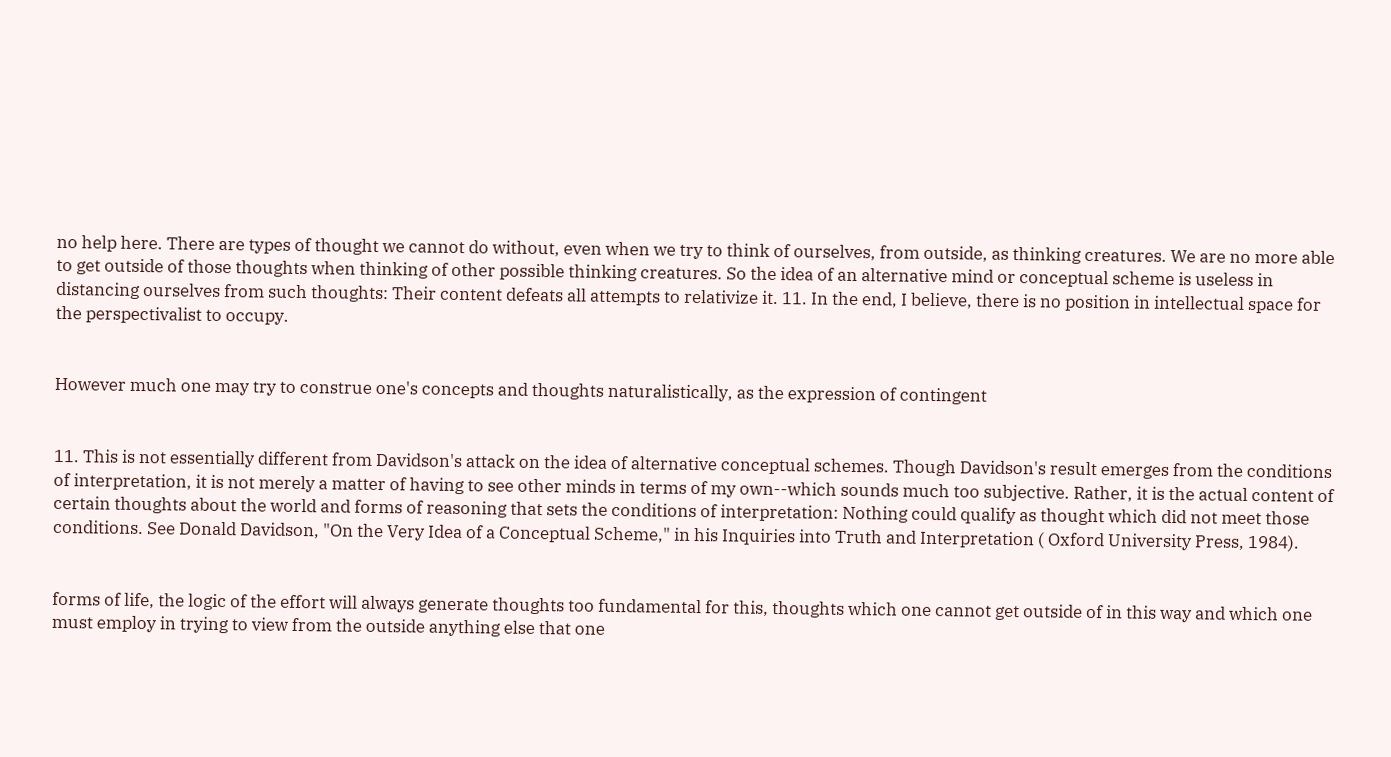no help here. There are types of thought we cannot do without, even when we try to think of ourselves, from outside, as thinking creatures. We are no more able to get outside of those thoughts when thinking of other possible thinking creatures. So the idea of an alternative mind or conceptual scheme is useless in distancing ourselves from such thoughts: Their content defeats all attempts to relativize it. 11. In the end, I believe, there is no position in intellectual space for the perspectivalist to occupy.


However much one may try to construe one's concepts and thoughts naturalistically, as the expression of contingent


11. This is not essentially different from Davidson's attack on the idea of alternative conceptual schemes. Though Davidson's result emerges from the conditions of interpretation, it is not merely a matter of having to see other minds in terms of my own--which sounds much too subjective. Rather, it is the actual content of certain thoughts about the world and forms of reasoning that sets the conditions of interpretation: Nothing could qualify as thought which did not meet those conditions. See Donald Davidson, "On the Very Idea of a Conceptual Scheme," in his Inquiries into Truth and Interpretation ( Oxford University Press, 1984).


forms of life, the logic of the effort will always generate thoughts too fundamental for this, thoughts which one cannot get outside of in this way and which one must employ in trying to view from the outside anything else that one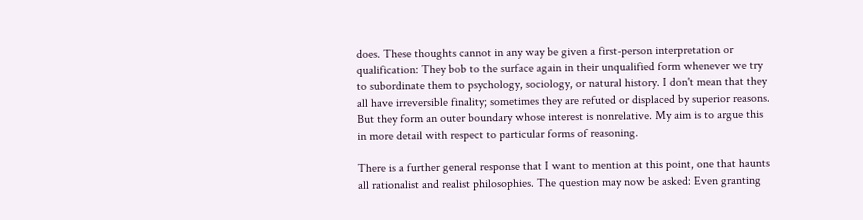does. These thoughts cannot in any way be given a first-person interpretation or qualification: They bob to the surface again in their unqualified form whenever we try to subordinate them to psychology, sociology, or natural history. I don't mean that they all have irreversible finality; sometimes they are refuted or displaced by superior reasons. But they form an outer boundary whose interest is nonrelative. My aim is to argue this in more detail with respect to particular forms of reasoning.

There is a further general response that I want to mention at this point, one that haunts all rationalist and realist philosophies. The question may now be asked: Even granting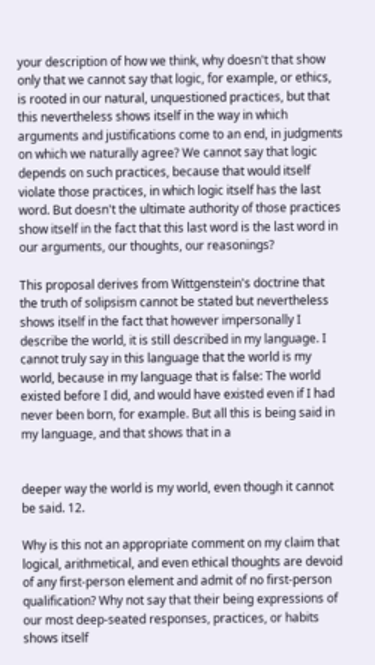your description of how we think, why doesn't that show only that we cannot say that logic, for example, or ethics, is rooted in our natural, unquestioned practices, but that this nevertheless shows itself in the way in which arguments and justifications come to an end, in judgments on which we naturally agree? We cannot say that logic depends on such practices, because that would itself violate those practices, in which logic itself has the last word. But doesn't the ultimate authority of those practices show itself in the fact that this last word is the last word in our arguments, our thoughts, our reasonings?

This proposal derives from Wittgenstein's doctrine that the truth of solipsism cannot be stated but nevertheless shows itself in the fact that however impersonally I describe the world, it is still described in my language. I cannot truly say in this language that the world is my world, because in my language that is false: The world existed before I did, and would have existed even if I had never been born, for example. But all this is being said in my language, and that shows that in a


deeper way the world is my world, even though it cannot be said. 12.

Why is this not an appropriate comment on my claim that logical, arithmetical, and even ethical thoughts are devoid of any first-person element and admit of no first-person qualification? Why not say that their being expressions of our most deep-seated responses, practices, or habits shows itself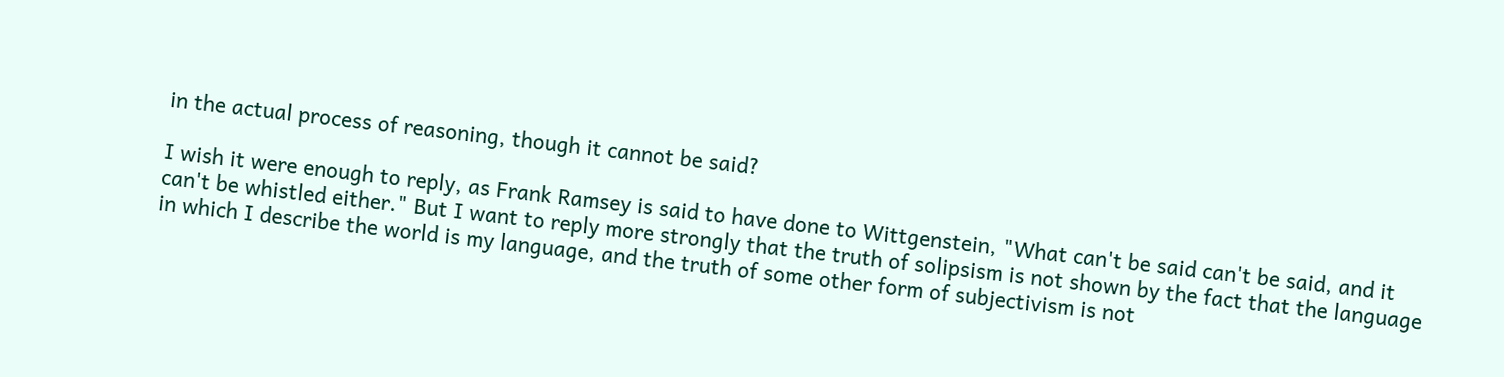in the actual process of reasoning, though it cannot be said?

I wish it were enough to reply, as Frank Ramsey is said to have done to Wittgenstein, "What can't be said can't be said, and it can't be whistled either." But I want to reply more strongly that the truth of solipsism is not shown by the fact that the language in which I describe the world is my language, and the truth of some other form of subjectivism is not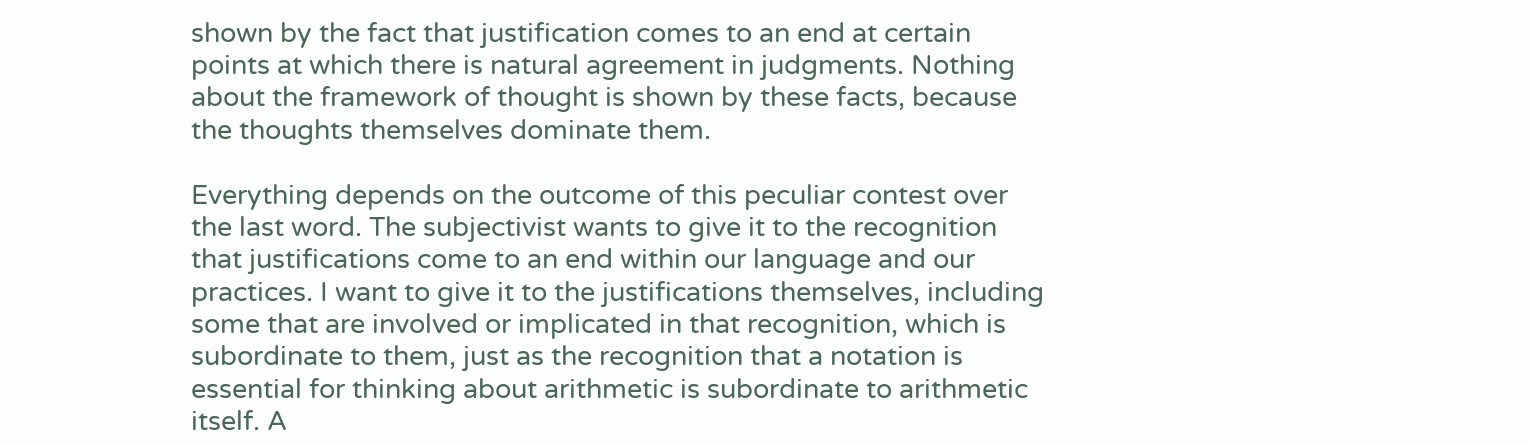shown by the fact that justification comes to an end at certain points at which there is natural agreement in judgments. Nothing about the framework of thought is shown by these facts, because the thoughts themselves dominate them.

Everything depends on the outcome of this peculiar contest over the last word. The subjectivist wants to give it to the recognition that justifications come to an end within our language and our practices. I want to give it to the justifications themselves, including some that are involved or implicated in that recognition, which is subordinate to them, just as the recognition that a notation is essential for thinking about arithmetic is subordinate to arithmetic itself. A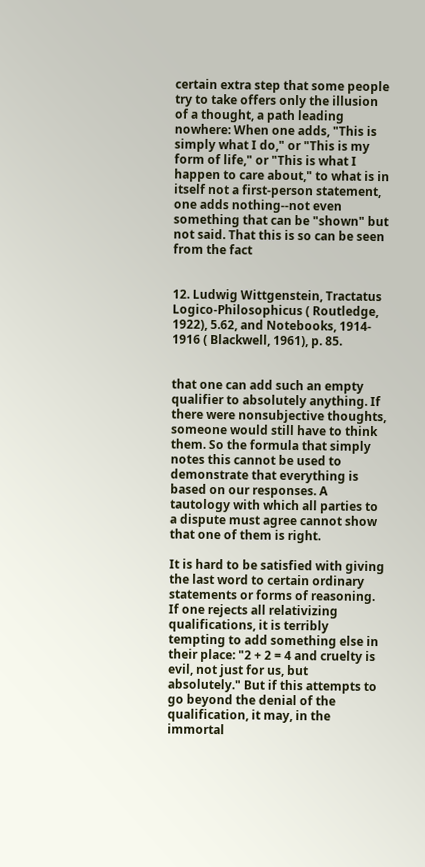certain extra step that some people try to take offers only the illusion of a thought, a path leading nowhere: When one adds, "This is simply what I do," or "This is my form of life," or "This is what I happen to care about," to what is in itself not a first-person statement, one adds nothing--not even something that can be "shown" but not said. That this is so can be seen from the fact


12. Ludwig Wittgenstein, Tractatus Logico-Philosophicus ( Routledge, 1922), 5.62, and Notebooks, 1914- 1916 ( Blackwell, 1961), p. 85.


that one can add such an empty qualifier to absolutely anything. If there were nonsubjective thoughts, someone would still have to think them. So the formula that simply notes this cannot be used to demonstrate that everything is based on our responses. A tautology with which all parties to a dispute must agree cannot show that one of them is right.

It is hard to be satisfied with giving the last word to certain ordinary statements or forms of reasoning. If one rejects all relativizing qualifications, it is terribly tempting to add something else in their place: "2 + 2 = 4 and cruelty is evil, not just for us, but absolutely." But if this attempts to go beyond the denial of the qualification, it may, in the immortal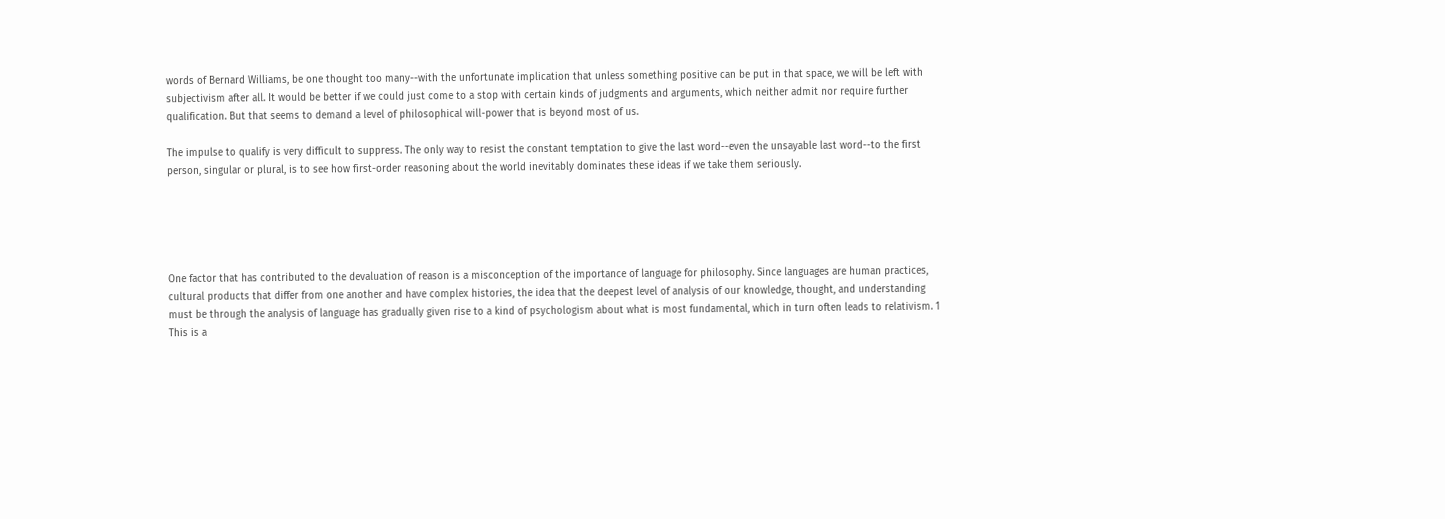words of Bernard Williams, be one thought too many--with the unfortunate implication that unless something positive can be put in that space, we will be left with subjectivism after all. It would be better if we could just come to a stop with certain kinds of judgments and arguments, which neither admit nor require further qualification. But that seems to demand a level of philosophical will-power that is beyond most of us.

The impulse to qualify is very difficult to suppress. The only way to resist the constant temptation to give the last word--even the unsayable last word--to the first person, singular or plural, is to see how first-order reasoning about the world inevitably dominates these ideas if we take them seriously.





One factor that has contributed to the devaluation of reason is a misconception of the importance of language for philosophy. Since languages are human practices, cultural products that differ from one another and have complex histories, the idea that the deepest level of analysis of our knowledge, thought, and understanding must be through the analysis of language has gradually given rise to a kind of psychologism about what is most fundamental, which in turn often leads to relativism. 1 This is a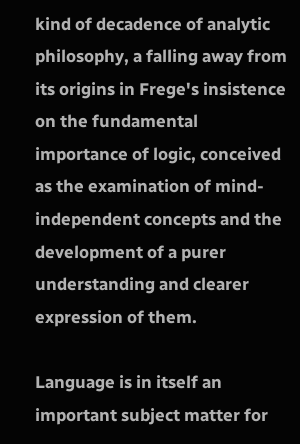kind of decadence of analytic philosophy, a falling away from its origins in Frege's insistence on the fundamental importance of logic, conceived as the examination of mind-independent concepts and the development of a purer understanding and clearer expression of them.

Language is in itself an important subject matter for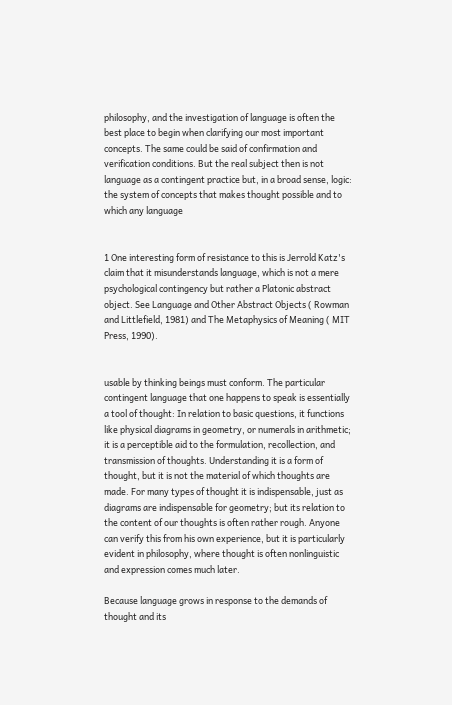philosophy, and the investigation of language is often the best place to begin when clarifying our most important concepts. The same could be said of confirmation and verification conditions. But the real subject then is not language as a contingent practice but, in a broad sense, logic: the system of concepts that makes thought possible and to which any language


1 One interesting form of resistance to this is Jerrold Katz's claim that it misunderstands language, which is not a mere psychological contingency but rather a Platonic abstract object. See Language and Other Abstract Objects ( Rowman and Littlefield, 1981) and The Metaphysics of Meaning ( MIT Press, 1990).


usable by thinking beings must conform. The particular contingent language that one happens to speak is essentially a tool of thought: In relation to basic questions, it functions like physical diagrams in geometry, or numerals in arithmetic; it is a perceptible aid to the formulation, recollection, and transmission of thoughts. Understanding it is a form of thought, but it is not the material of which thoughts are made. For many types of thought it is indispensable, just as diagrams are indispensable for geometry; but its relation to the content of our thoughts is often rather rough. Anyone can verify this from his own experience, but it is particularly evident in philosophy, where thought is often nonlinguistic and expression comes much later.

Because language grows in response to the demands of thought and its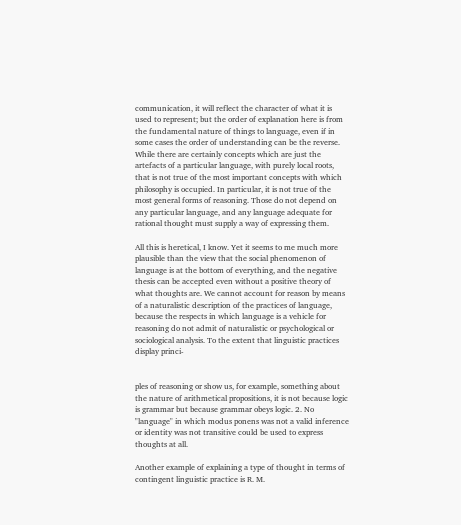communication, it will reflect the character of what it is used to represent; but the order of explanation here is from the fundamental nature of things to language, even if in some cases the order of understanding can be the reverse. While there are certainly concepts which are just the artefacts of a particular language, with purely local roots, that is not true of the most important concepts with which philosophy is occupied. In particular, it is not true of the most general forms of reasoning. Those do not depend on any particular language, and any language adequate for rational thought must supply a way of expressing them.

All this is heretical, I know. Yet it seems to me much more plausible than the view that the social phenomenon of language is at the bottom of everything, and the negative thesis can be accepted even without a positive theory of what thoughts are. We cannot account for reason by means of a naturalistic description of the practices of language, because the respects in which language is a vehicle for reasoning do not admit of naturalistic or psychological or sociological analysis. To the extent that linguistic practices display princi-


ples of reasoning or show us, for example, something about the nature of arithmetical propositions, it is not because logic is grammar but because grammar obeys logic. 2. No "language" in which modus ponens was not a valid inference or identity was not transitive could be used to express thoughts at all.

Another example of explaining a type of thought in terms of contingent linguistic practice is R. M.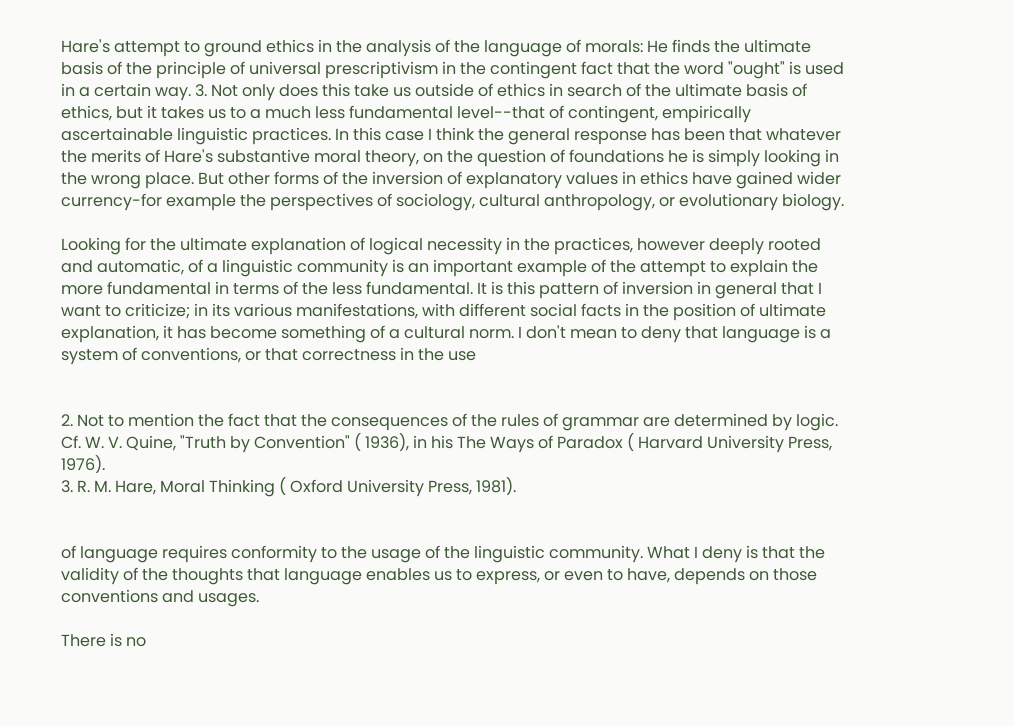Hare's attempt to ground ethics in the analysis of the language of morals: He finds the ultimate basis of the principle of universal prescriptivism in the contingent fact that the word "ought" is used in a certain way. 3. Not only does this take us outside of ethics in search of the ultimate basis of ethics, but it takes us to a much less fundamental level--that of contingent, empirically ascertainable linguistic practices. In this case I think the general response has been that whatever the merits of Hare's substantive moral theory, on the question of foundations he is simply looking in the wrong place. But other forms of the inversion of explanatory values in ethics have gained wider currency-for example the perspectives of sociology, cultural anthropology, or evolutionary biology.

Looking for the ultimate explanation of logical necessity in the practices, however deeply rooted and automatic, of a linguistic community is an important example of the attempt to explain the more fundamental in terms of the less fundamental. It is this pattern of inversion in general that I want to criticize; in its various manifestations, with different social facts in the position of ultimate explanation, it has become something of a cultural norm. I don't mean to deny that language is a system of conventions, or that correctness in the use


2. Not to mention the fact that the consequences of the rules of grammar are determined by logic. Cf. W. V. Quine, "Truth by Convention" ( 1936), in his The Ways of Paradox ( Harvard University Press, 1976).
3. R. M. Hare, Moral Thinking ( Oxford University Press, 1981).


of language requires conformity to the usage of the linguistic community. What I deny is that the validity of the thoughts that language enables us to express, or even to have, depends on those conventions and usages.

There is no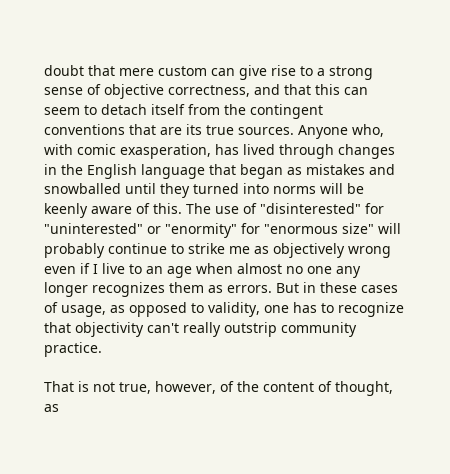doubt that mere custom can give rise to a strong sense of objective correctness, and that this can seem to detach itself from the contingent conventions that are its true sources. Anyone who, with comic exasperation, has lived through changes in the English language that began as mistakes and snowballed until they turned into norms will be keenly aware of this. The use of "disinterested" for "uninterested" or "enormity" for "enormous size" will probably continue to strike me as objectively wrong even if I live to an age when almost no one any longer recognizes them as errors. But in these cases of usage, as opposed to validity, one has to recognize that objectivity can't really outstrip community practice.

That is not true, however, of the content of thought, as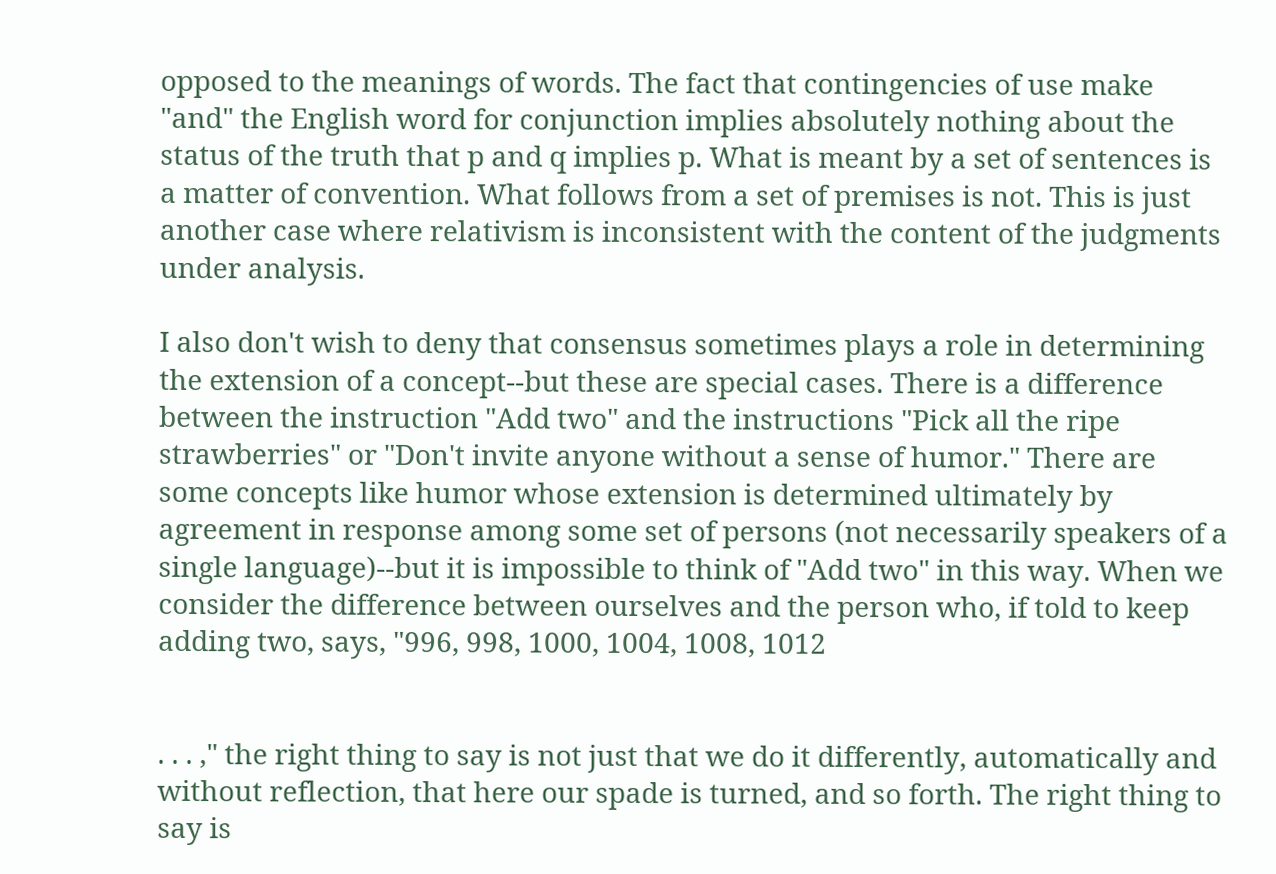opposed to the meanings of words. The fact that contingencies of use make "and" the English word for conjunction implies absolutely nothing about the status of the truth that p and q implies p. What is meant by a set of sentences is a matter of convention. What follows from a set of premises is not. This is just another case where relativism is inconsistent with the content of the judgments under analysis.

I also don't wish to deny that consensus sometimes plays a role in determining the extension of a concept--but these are special cases. There is a difference between the instruction "Add two" and the instructions "Pick all the ripe strawberries" or "Don't invite anyone without a sense of humor." There are some concepts like humor whose extension is determined ultimately by agreement in response among some set of persons (not necessarily speakers of a single language)--but it is impossible to think of "Add two" in this way. When we consider the difference between ourselves and the person who, if told to keep adding two, says, "996, 998, 1000, 1004, 1008, 1012


. . . ," the right thing to say is not just that we do it differently, automatically and without reflection, that here our spade is turned, and so forth. The right thing to say is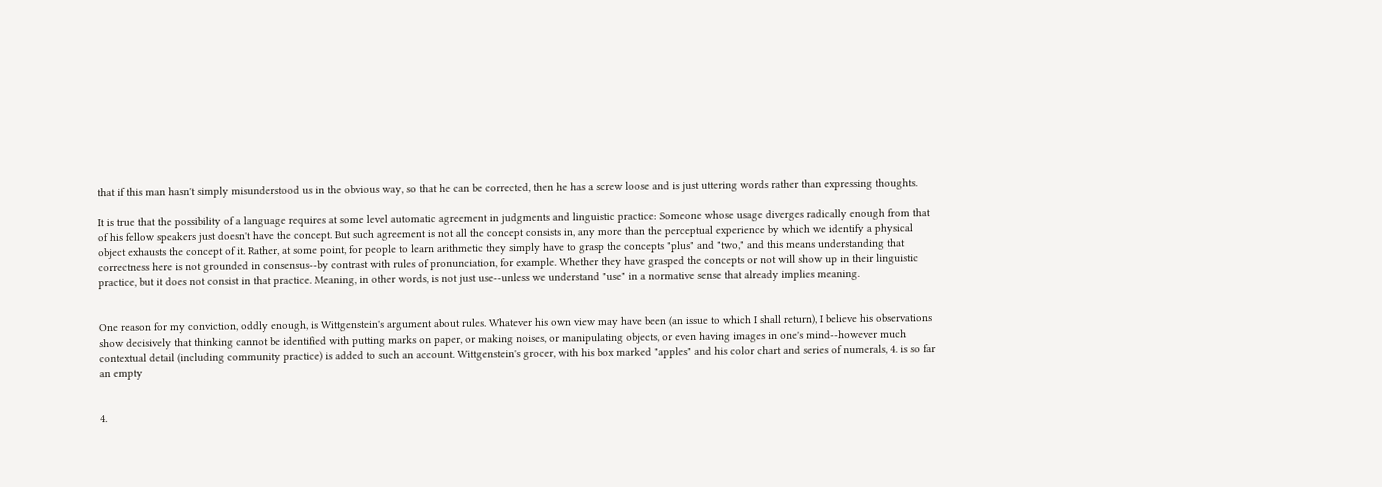that if this man hasn't simply misunderstood us in the obvious way, so that he can be corrected, then he has a screw loose and is just uttering words rather than expressing thoughts.

It is true that the possibility of a language requires at some level automatic agreement in judgments and linguistic practice: Someone whose usage diverges radically enough from that of his fellow speakers just doesn't have the concept. But such agreement is not all the concept consists in, any more than the perceptual experience by which we identify a physical object exhausts the concept of it. Rather, at some point, for people to learn arithmetic they simply have to grasp the concepts "plus" and "two," and this means understanding that correctness here is not grounded in consensus--by contrast with rules of pronunciation, for example. Whether they have grasped the concepts or not will show up in their linguistic practice, but it does not consist in that practice. Meaning, in other words, is not just use--unless we understand "use" in a normative sense that already implies meaning.


One reason for my conviction, oddly enough, is Wittgenstein's argument about rules. Whatever his own view may have been (an issue to which I shall return), I believe his observations show decisively that thinking cannot be identified with putting marks on paper, or making noises, or manipulating objects, or even having images in one's mind--however much contextual detail (including community practice) is added to such an account. Wittgenstein's grocer, with his box marked "apples" and his color chart and series of numerals, 4. is so far an empty


4.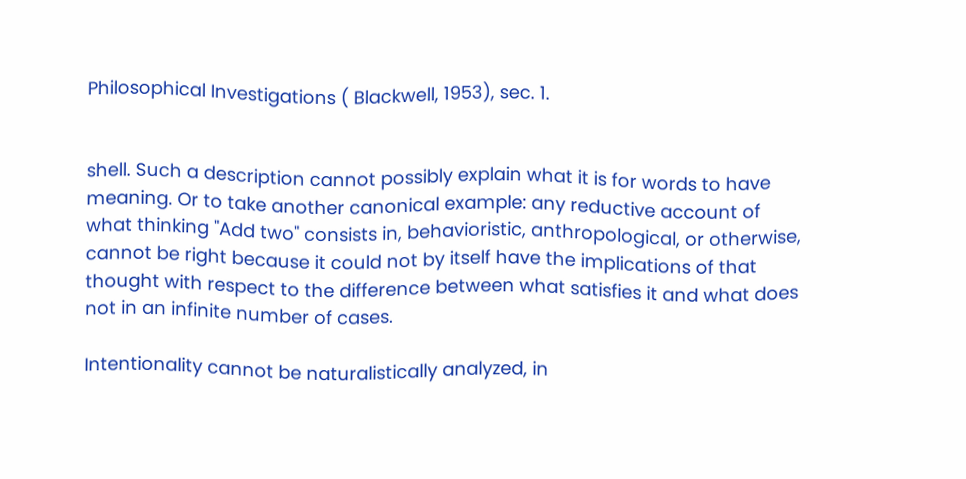Philosophical Investigations ( Blackwell, 1953), sec. 1.


shell. Such a description cannot possibly explain what it is for words to have meaning. Or to take another canonical example: any reductive account of what thinking "Add two" consists in, behavioristic, anthropological, or otherwise, cannot be right because it could not by itself have the implications of that thought with respect to the difference between what satisfies it and what does not in an infinite number of cases.

Intentionality cannot be naturalistically analyzed, in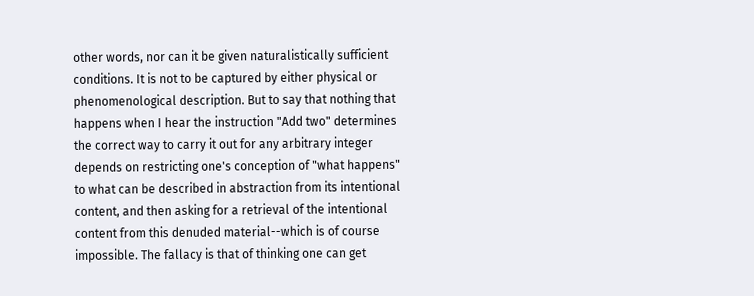other words, nor can it be given naturalistically sufficient conditions. It is not to be captured by either physical or phenomenological description. But to say that nothing that happens when I hear the instruction "Add two" determines the correct way to carry it out for any arbitrary integer depends on restricting one's conception of "what happens" to what can be described in abstraction from its intentional content, and then asking for a retrieval of the intentional content from this denuded material--which is of course impossible. The fallacy is that of thinking one can get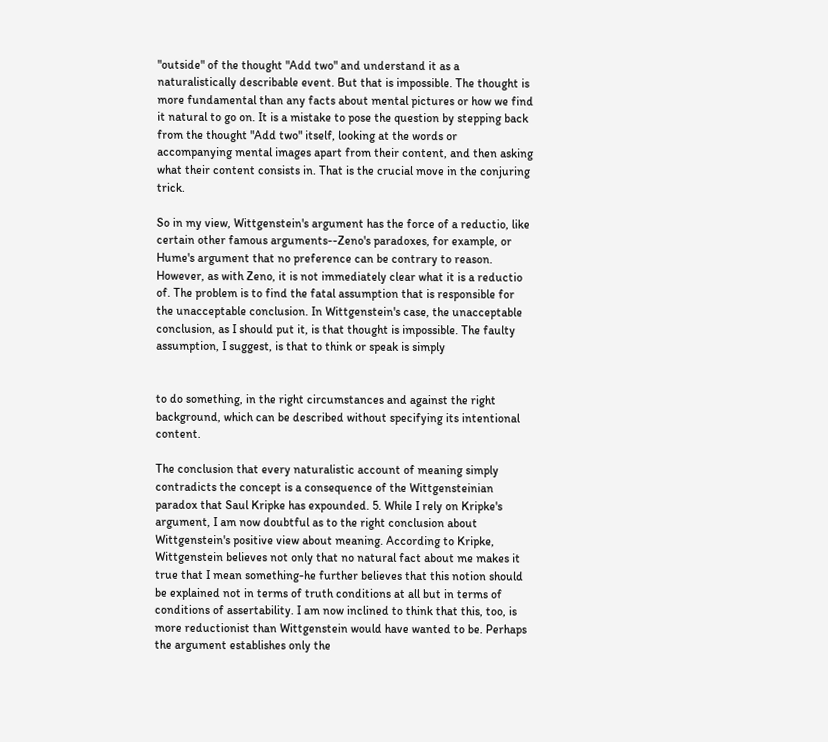"outside" of the thought "Add two" and understand it as a naturalistically describable event. But that is impossible. The thought is more fundamental than any facts about mental pictures or how we find it natural to go on. It is a mistake to pose the question by stepping back from the thought "Add two" itself, looking at the words or accompanying mental images apart from their content, and then asking what their content consists in. That is the crucial move in the conjuring trick.

So in my view, Wittgenstein's argument has the force of a reductio, like certain other famous arguments--Zeno's paradoxes, for example, or Hume's argument that no preference can be contrary to reason. However, as with Zeno, it is not immediately clear what it is a reductio of. The problem is to find the fatal assumption that is responsible for the unacceptable conclusion. In Wittgenstein's case, the unacceptable conclusion, as I should put it, is that thought is impossible. The faulty assumption, I suggest, is that to think or speak is simply


to do something, in the right circumstances and against the right background, which can be described without specifying its intentional content.

The conclusion that every naturalistic account of meaning simply contradicts the concept is a consequence of the Wittgensteinian paradox that Saul Kripke has expounded. 5. While I rely on Kripke's argument, I am now doubtful as to the right conclusion about Wittgenstein's positive view about meaning. According to Kripke, Wittgenstein believes not only that no natural fact about me makes it true that I mean something-he further believes that this notion should be explained not in terms of truth conditions at all but in terms of conditions of assertability. I am now inclined to think that this, too, is more reductionist than Wittgenstein would have wanted to be. Perhaps the argument establishes only the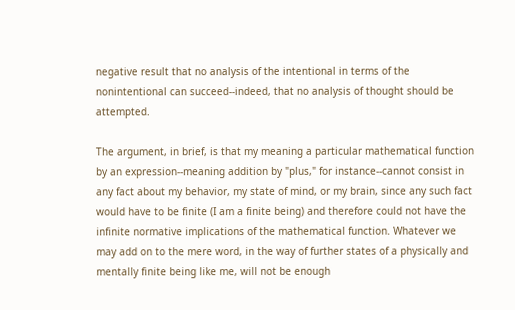negative result that no analysis of the intentional in terms of the nonintentional can succeed--indeed, that no analysis of thought should be attempted.

The argument, in brief, is that my meaning a particular mathematical function by an expression--meaning addition by "plus," for instance--cannot consist in any fact about my behavior, my state of mind, or my brain, since any such fact would have to be finite (I am a finite being) and therefore could not have the infinite normative implications of the mathematical function. Whatever we may add on to the mere word, in the way of further states of a physically and mentally finite being like me, will not be enough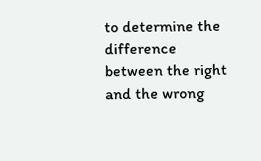to determine the difference between the right and the wrong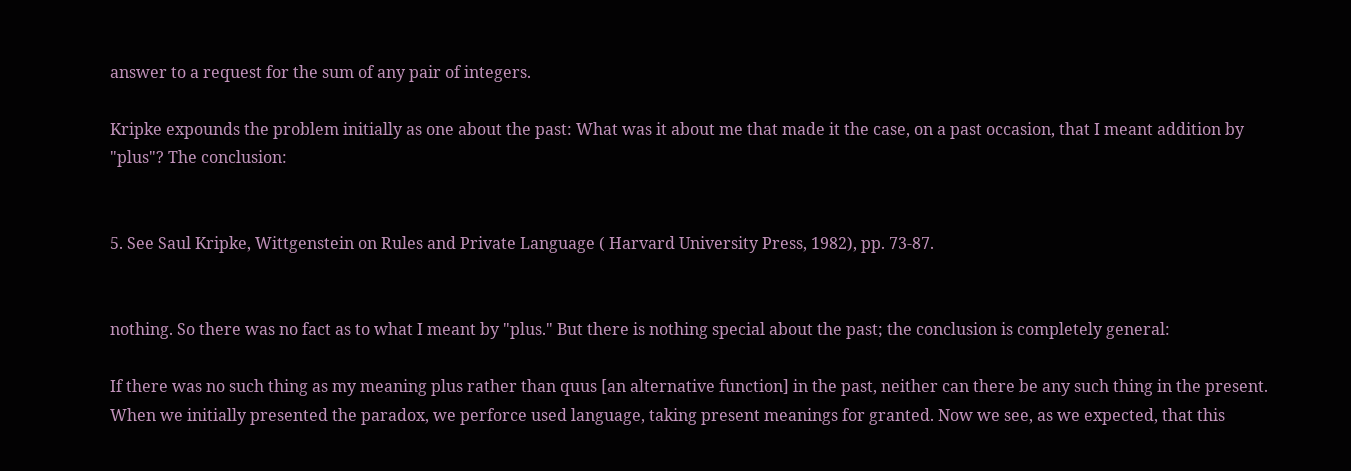answer to a request for the sum of any pair of integers.

Kripke expounds the problem initially as one about the past: What was it about me that made it the case, on a past occasion, that I meant addition by "plus"? The conclusion:


5. See Saul Kripke, Wittgenstein on Rules and Private Language ( Harvard University Press, 1982), pp. 73-87.


nothing. So there was no fact as to what I meant by "plus." But there is nothing special about the past; the conclusion is completely general:

If there was no such thing as my meaning plus rather than quus [an alternative function] in the past, neither can there be any such thing in the present. When we initially presented the paradox, we perforce used language, taking present meanings for granted. Now we see, as we expected, that this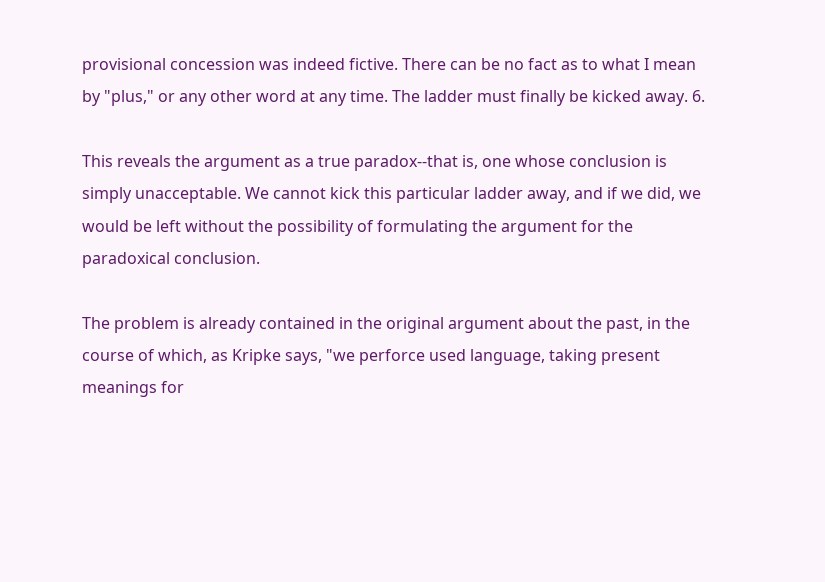provisional concession was indeed fictive. There can be no fact as to what I mean by "plus," or any other word at any time. The ladder must finally be kicked away. 6.

This reveals the argument as a true paradox--that is, one whose conclusion is simply unacceptable. We cannot kick this particular ladder away, and if we did, we would be left without the possibility of formulating the argument for the paradoxical conclusion.

The problem is already contained in the original argument about the past, in the course of which, as Kripke says, "we perforce used language, taking present meanings for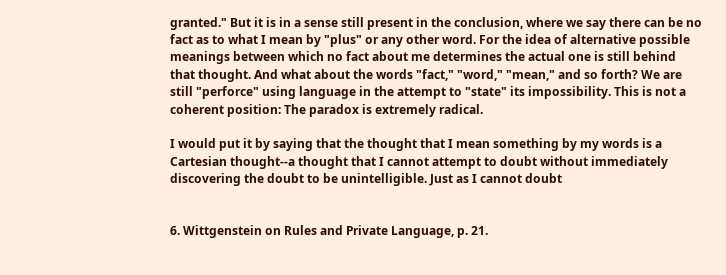granted." But it is in a sense still present in the conclusion, where we say there can be no fact as to what I mean by "plus" or any other word. For the idea of alternative possible meanings between which no fact about me determines the actual one is still behind that thought. And what about the words "fact," "word," "mean," and so forth? We are still "perforce" using language in the attempt to "state" its impossibility. This is not a coherent position: The paradox is extremely radical.

I would put it by saying that the thought that I mean something by my words is a Cartesian thought--a thought that I cannot attempt to doubt without immediately discovering the doubt to be unintelligible. Just as I cannot doubt


6. Wittgenstein on Rules and Private Language, p. 21.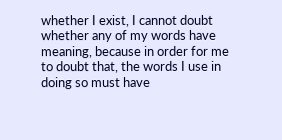whether I exist, I cannot doubt whether any of my words have meaning, because in order for me to doubt that, the words I use in doing so must have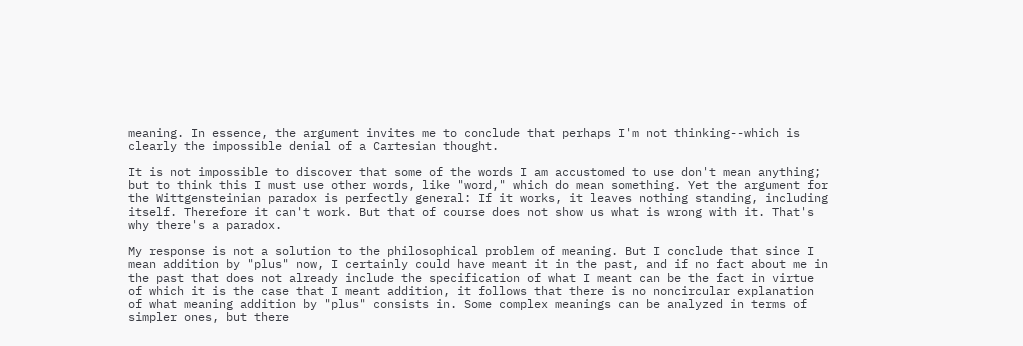meaning. In essence, the argument invites me to conclude that perhaps I'm not thinking--which is clearly the impossible denial of a Cartesian thought.

It is not impossible to discover that some of the words I am accustomed to use don't mean anything; but to think this I must use other words, like "word," which do mean something. Yet the argument for the Wittgensteinian paradox is perfectly general: If it works, it leaves nothing standing, including itself. Therefore it can't work. But that of course does not show us what is wrong with it. That's why there's a paradox.

My response is not a solution to the philosophical problem of meaning. But I conclude that since I mean addition by "plus" now, I certainly could have meant it in the past, and if no fact about me in the past that does not already include the specification of what I meant can be the fact in virtue of which it is the case that I meant addition, it follows that there is no noncircular explanation of what meaning addition by "plus" consists in. Some complex meanings can be analyzed in terms of simpler ones, but there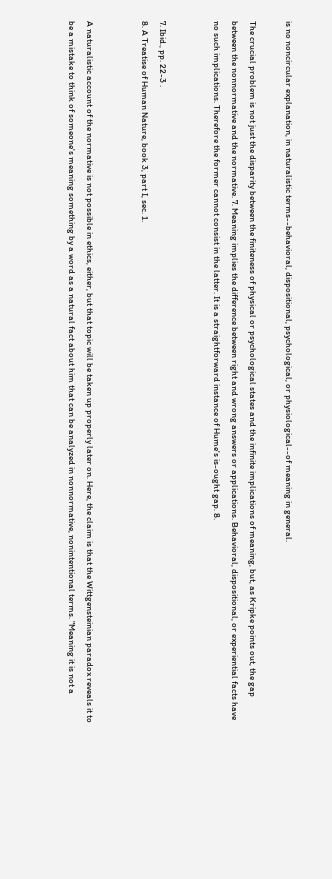is no noncircular explanation, in naturalistic terms--behavioral, dispositional, psychological, or physiological--of meaning in general.

The crucial problem is not just the disparity between the finiteness of physical or psychological states and the infinite implications of meaning, but, as Kripke points out, the gap between the nonnormative and the normative. 7. Meaning implies the difference between right and wrong answers or applications. Behavioral, dispositional, or experiential facts have no such implications. Therefore the former cannot consist in the latter. It is a straightforward instance of Hume's is-ought gap. 8.


7. Ibid., pp. 22-3 .
8. A Treatise of Human Nature, book 3, part I, sec. 1.


A naturalistic account of the normative is not possible in ethics, either, but that topic will be taken up properly later on. Here, the claim is that the Wittgensteinian paradox reveals it to be a mistake to think of someone's meaning something by a word as a natural fact about him that can be analyzed in nonnormative, nonintentional terms. "Meaning it is not a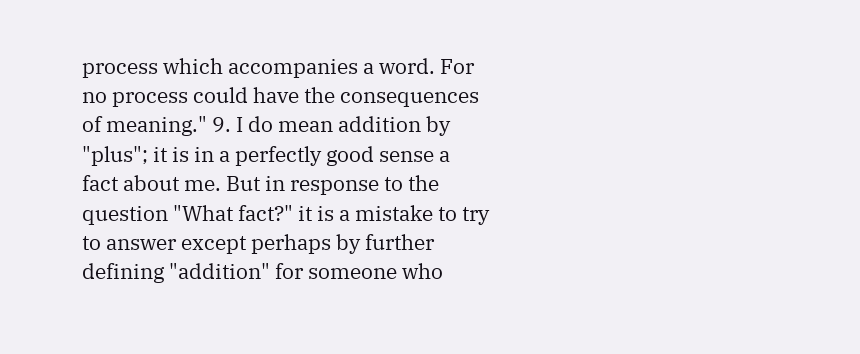process which accompanies a word. For no process could have the consequences of meaning." 9. I do mean addition by "plus"; it is in a perfectly good sense a fact about me. But in response to the question "What fact?" it is a mistake to try to answer except perhaps by further defining "addition" for someone who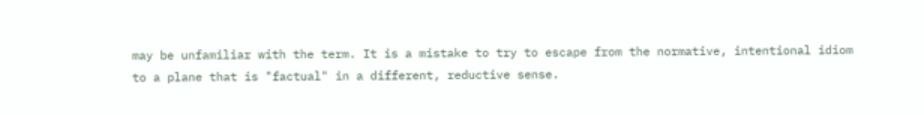may be unfamiliar with the term. It is a mistake to try to escape from the normative, intentional idiom to a plane that is "factual" in a different, reductive sense.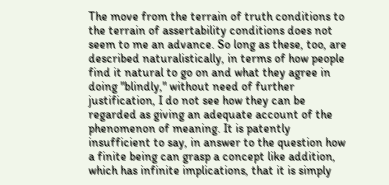The move from the terrain of truth conditions to the terrain of assertability conditions does not seem to me an advance. So long as these, too, are described naturalistically, in terms of how people find it natural to go on and what they agree in doing "blindly," without need of further justification, I do not see how they can be regarded as giving an adequate account of the phenomenon of meaning. It is patently insufficient to say, in answer to the question how a finite being can grasp a concept like addition, which has infinite implications, that it is simply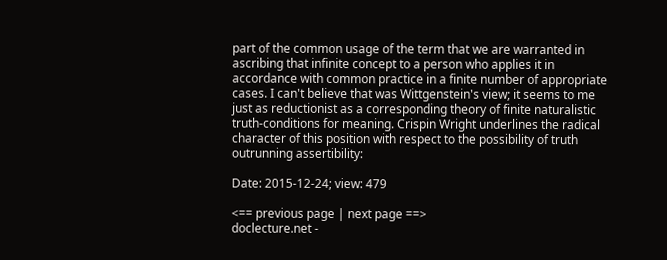part of the common usage of the term that we are warranted in ascribing that infinite concept to a person who applies it in accordance with common practice in a finite number of appropriate cases. I can't believe that was Wittgenstein's view; it seems to me just as reductionist as a corresponding theory of finite naturalistic truth-conditions for meaning. Crispin Wright underlines the radical character of this position with respect to the possibility of truth outrunning assertibility:

Date: 2015-12-24; view: 479

<== previous page | next page ==>
doclecture.net -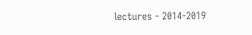lectures - 2014-2019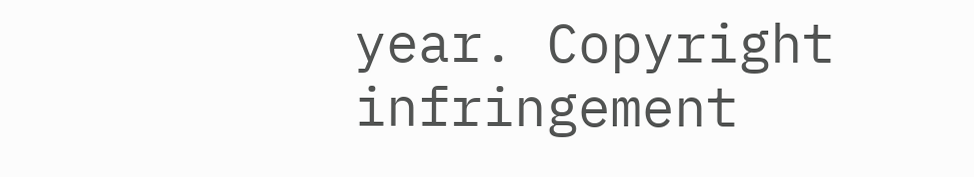year. Copyright infringement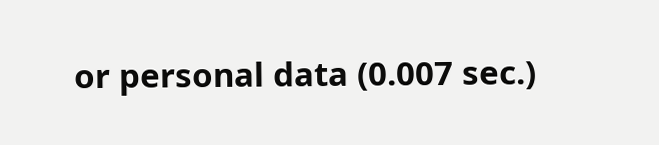or personal data (0.007 sec.)